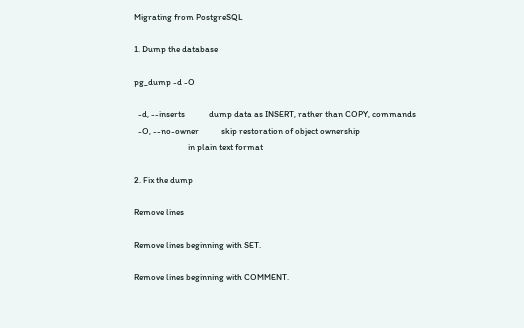Migrating from PostgreSQL

1. Dump the database

pg_dump -d -O

  -d, --inserts            dump data as INSERT, rather than COPY, commands
  -O, --no-owner           skip restoration of object ownership
                           in plain text format

2. Fix the dump

Remove lines

Remove lines beginning with SET.

Remove lines beginning with COMMENT.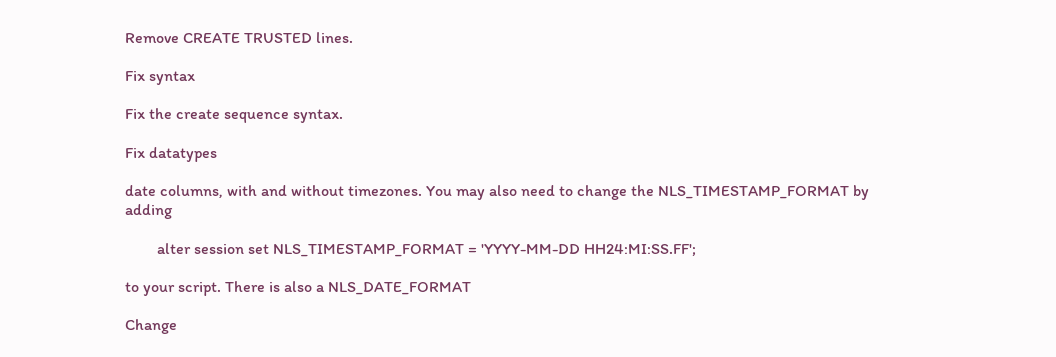Remove CREATE TRUSTED lines.

Fix syntax

Fix the create sequence syntax.

Fix datatypes

date columns, with and without timezones. You may also need to change the NLS_TIMESTAMP_FORMAT by adding

        alter session set NLS_TIMESTAMP_FORMAT = 'YYYY-MM-DD HH24:MI:SS.FF';

to your script. There is also a NLS_DATE_FORMAT

Change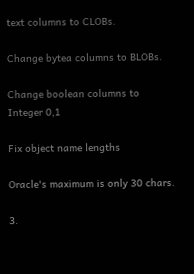text columns to CLOBs.

Change bytea columns to BLOBs.

Change boolean columns to Integer 0,1

Fix object name lengths

Oracle's maximum is only 30 chars.

3.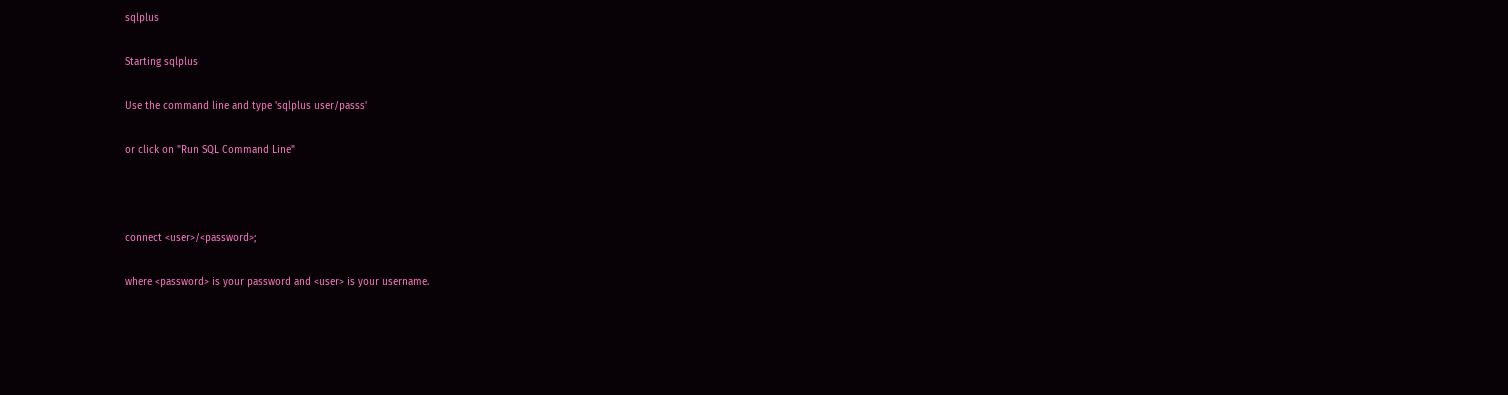sqlplus

Starting sqlplus

Use the command line and type 'sqlplus user/passs'

or click on "Run SQL Command Line"



connect <user>/<password>;

where <password> is your password and <user> is your username.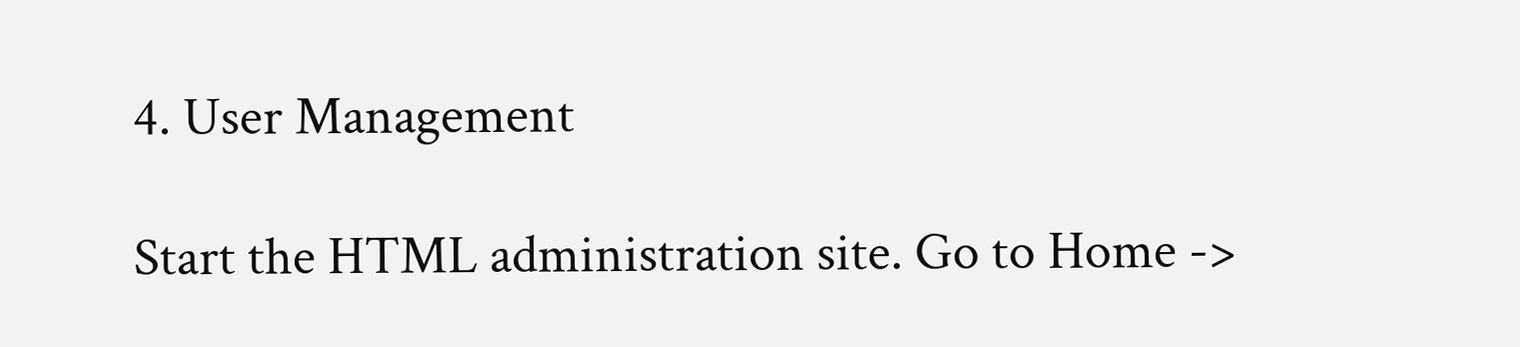4. User Management

Start the HTML administration site. Go to Home ->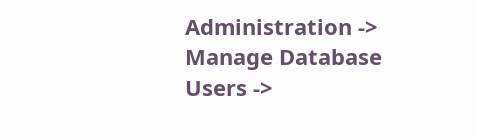Administration -> Manage Database Users ->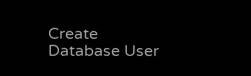Create Database User